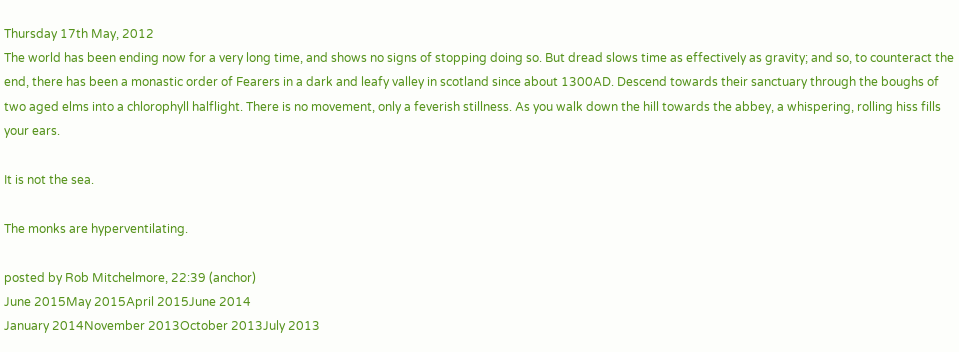Thursday 17th May, 2012
The world has been ending now for a very long time, and shows no signs of stopping doing so. But dread slows time as effectively as gravity; and so, to counteract the end, there has been a monastic order of Fearers in a dark and leafy valley in scotland since about 1300AD. Descend towards their sanctuary through the boughs of two aged elms into a chlorophyll halflight. There is no movement, only a feverish stillness. As you walk down the hill towards the abbey, a whispering, rolling hiss fills your ears.

It is not the sea.

The monks are hyperventilating.

posted by Rob Mitchelmore, 22:39 (anchor)
June 2015May 2015April 2015June 2014
January 2014November 2013October 2013July 2013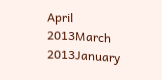April 2013March 2013January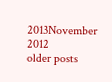2013November 2012
older posts